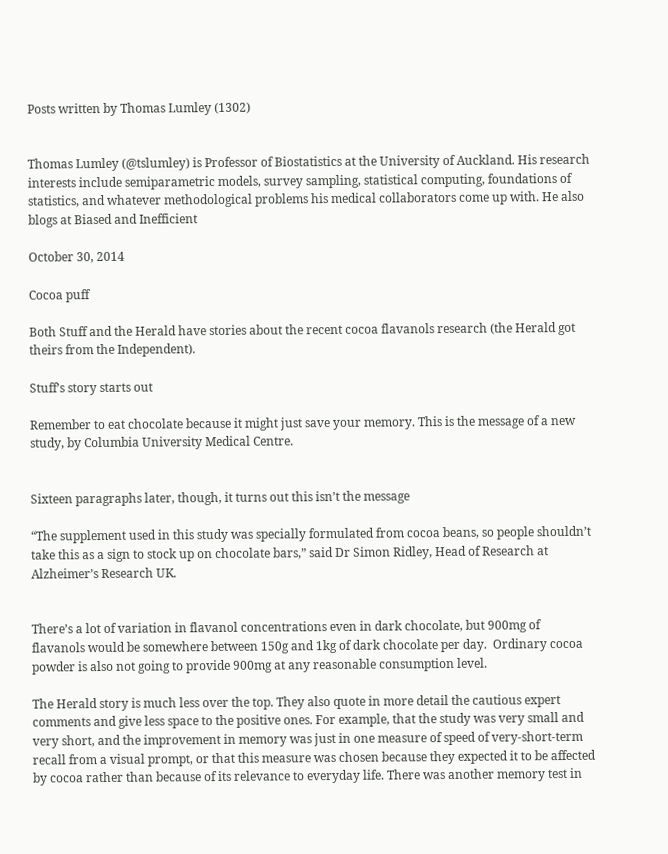Posts written by Thomas Lumley (1302)


Thomas Lumley (@tslumley) is Professor of Biostatistics at the University of Auckland. His research interests include semiparametric models, survey sampling, statistical computing, foundations of statistics, and whatever methodological problems his medical collaborators come up with. He also blogs at Biased and Inefficient

October 30, 2014

Cocoa puff

Both Stuff and the Herald have stories about the recent cocoa flavanols research (the Herald got theirs from the Independent).

Stuff’s story starts out

Remember to eat chocolate because it might just save your memory. This is the message of a new study, by Columbia University Medical Centre.


Sixteen paragraphs later, though, it turns out this isn’t the message

“The supplement used in this study was specially formulated from cocoa beans, so people shouldn’t take this as a sign to stock up on chocolate bars,” said Dr Simon Ridley, Head of Research at Alzheimer’s Research UK.


There’s a lot of variation in flavanol concentrations even in dark chocolate, but 900mg of flavanols would be somewhere between 150g and 1kg of dark chocolate per day.  Ordinary cocoa powder is also not going to provide 900mg at any reasonable consumption level.

The Herald story is much less over the top. They also quote in more detail the cautious expert comments and give less space to the positive ones. For example, that the study was very small and very short, and the improvement in memory was just in one measure of speed of very-short-term recall from a visual prompt, or that this measure was chosen because they expected it to be affected by cocoa rather than because of its relevance to everyday life. There was another memory test in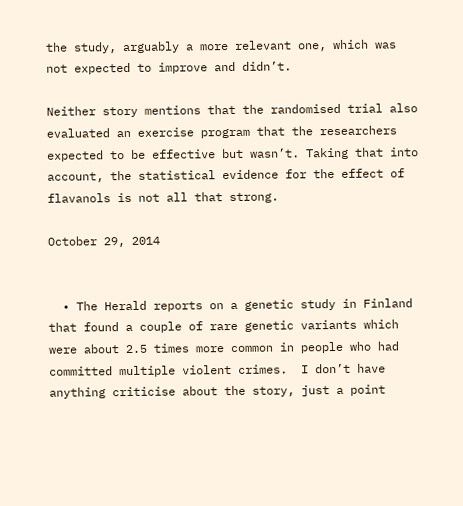the study, arguably a more relevant one, which was not expected to improve and didn’t.

Neither story mentions that the randomised trial also evaluated an exercise program that the researchers expected to be effective but wasn’t. Taking that into account, the statistical evidence for the effect of flavanols is not all that strong.

October 29, 2014


  • The Herald reports on a genetic study in Finland that found a couple of rare genetic variants which were about 2.5 times more common in people who had committed multiple violent crimes.  I don’t have anything criticise about the story, just a point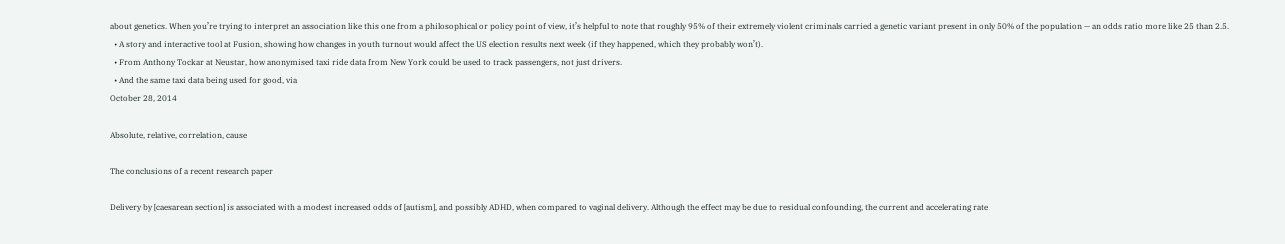about genetics. When you’re trying to interpret an association like this one from a philosophical or policy point of view, it’s helpful to note that roughly 95% of their extremely violent criminals carried a genetic variant present in only 50% of the population — an odds ratio more like 25 than 2.5.
  • A story and interactive tool at Fusion, showing how changes in youth turnout would affect the US election results next week (if they happened, which they probably won’t).
  • From Anthony Tockar at Neustar, how anonymised taxi ride data from New York could be used to track passengers, not just drivers.
  • And the same taxi data being used for good, via
October 28, 2014

Absolute, relative, correlation, cause

The conclusions of a recent research paper

Delivery by [caesarean section] is associated with a modest increased odds of [autism], and possibly ADHD, when compared to vaginal delivery. Although the effect may be due to residual confounding, the current and accelerating rate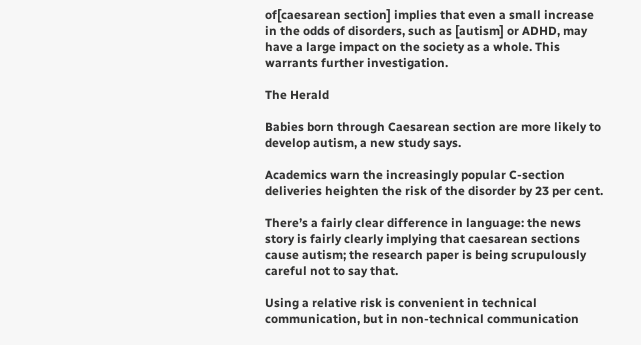of[caesarean section] implies that even a small increase in the odds of disorders, such as [autism] or ADHD, may have a large impact on the society as a whole. This warrants further investigation.

The Herald

Babies born through Caesarean section are more likely to develop autism, a new study says.

Academics warn the increasingly popular C-section deliveries heighten the risk of the disorder by 23 per cent.

There’s a fairly clear difference in language: the news story is fairly clearly implying that caesarean sections cause autism; the research paper is being scrupulously careful not to say that.

Using a relative risk is convenient in technical communication, but in non-technical communication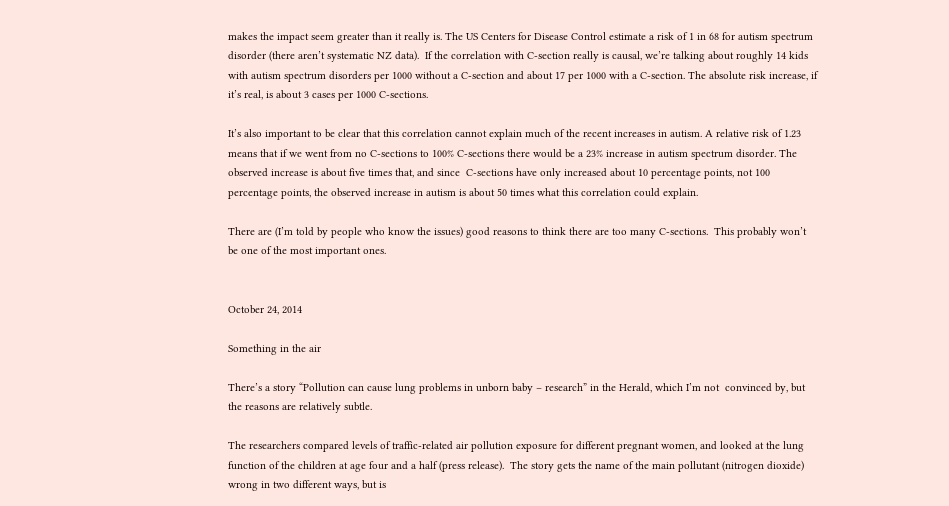makes the impact seem greater than it really is. The US Centers for Disease Control estimate a risk of 1 in 68 for autism spectrum disorder (there aren’t systematic NZ data).  If the correlation with C-section really is causal, we’re talking about roughly 14 kids with autism spectrum disorders per 1000 without a C-section and about 17 per 1000 with a C-section. The absolute risk increase, if it’s real, is about 3 cases per 1000 C-sections.

It’s also important to be clear that this correlation cannot explain much of the recent increases in autism. A relative risk of 1.23 means that if we went from no C-sections to 100% C-sections there would be a 23% increase in autism spectrum disorder. The observed increase is about five times that, and since  C-sections have only increased about 10 percentage points, not 100 percentage points, the observed increase in autism is about 50 times what this correlation could explain.

There are (I’m told by people who know the issues) good reasons to think there are too many C-sections.  This probably won’t be one of the most important ones.


October 24, 2014

Something in the air

There’s a story “Pollution can cause lung problems in unborn baby – research” in the Herald, which I’m not  convinced by, but the reasons are relatively subtle.

The researchers compared levels of traffic-related air pollution exposure for different pregnant women, and looked at the lung function of the children at age four and a half (press release).  The story gets the name of the main pollutant (nitrogen dioxide) wrong in two different ways, but is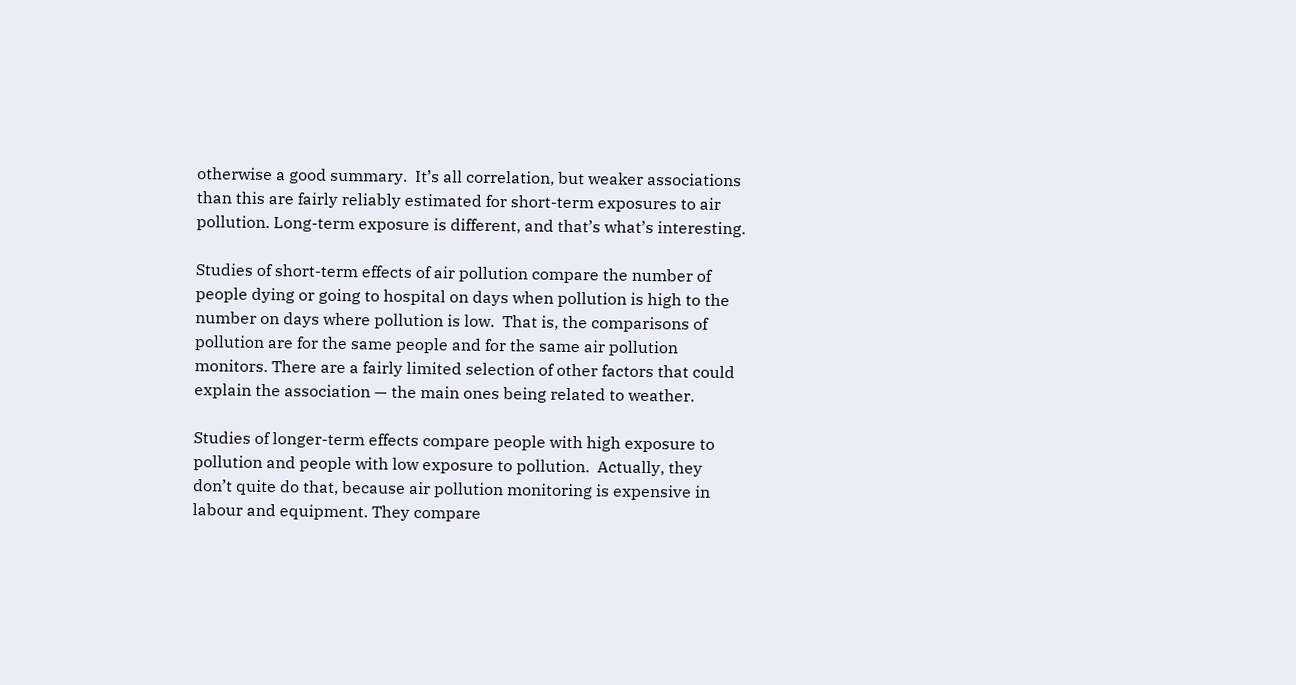otherwise a good summary.  It’s all correlation, but weaker associations than this are fairly reliably estimated for short-term exposures to air pollution. Long-term exposure is different, and that’s what’s interesting.

Studies of short-term effects of air pollution compare the number of people dying or going to hospital on days when pollution is high to the number on days where pollution is low.  That is, the comparisons of pollution are for the same people and for the same air pollution monitors. There are a fairly limited selection of other factors that could explain the association — the main ones being related to weather.

Studies of longer-term effects compare people with high exposure to pollution and people with low exposure to pollution.  Actually, they don’t quite do that, because air pollution monitoring is expensive in labour and equipment. They compare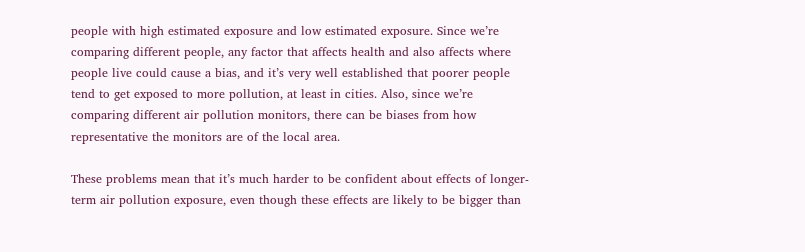people with high estimated exposure and low estimated exposure. Since we’re comparing different people, any factor that affects health and also affects where people live could cause a bias, and it’s very well established that poorer people tend to get exposed to more pollution, at least in cities. Also, since we’re comparing different air pollution monitors, there can be biases from how representative the monitors are of the local area.

These problems mean that it’s much harder to be confident about effects of longer-term air pollution exposure, even though these effects are likely to be bigger than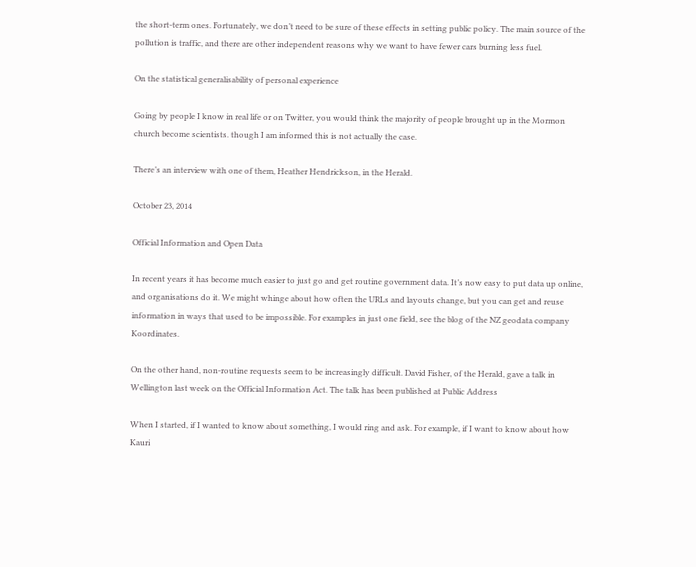the short-term ones. Fortunately, we don’t need to be sure of these effects in setting public policy. The main source of the pollution is traffic, and there are other independent reasons why we want to have fewer cars burning less fuel.

On the statistical generalisability of personal experience

Going by people I know in real life or on Twitter, you would think the majority of people brought up in the Mormon church become scientists. though I am informed this is not actually the case.

There’s an interview with one of them, Heather Hendrickson, in the Herald.

October 23, 2014

Official Information and Open Data

In recent years it has become much easier to just go and get routine government data. It’s now easy to put data up online, and organisations do it. We might whinge about how often the URLs and layouts change, but you can get and reuse information in ways that used to be impossible. For examples in just one field, see the blog of the NZ geodata company Koordinates.

On the other hand, non-routine requests seem to be increasingly difficult. David Fisher, of the Herald, gave a talk in Wellington last week on the Official Information Act. The talk has been published at Public Address

When I started, if I wanted to know about something, I would ring and ask. For example, if I want to know about how Kauri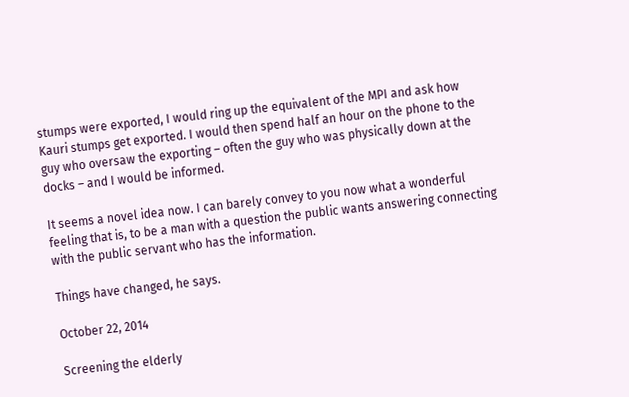stumps were exported, I would ring up the equivalent of the MPI and ask how Kauri stumps get exported. I would then spend half an hour on the phone to the guy who oversaw the exporting – often the guy who was physically down at the docks – and I would be informed.

It seems a novel idea now. I can barely convey to you now what a wonderful feeling that is, to be a man with a question the public wants answering connecting with the public servant who has the information.

Things have changed, he says.

October 22, 2014

Screening the elderly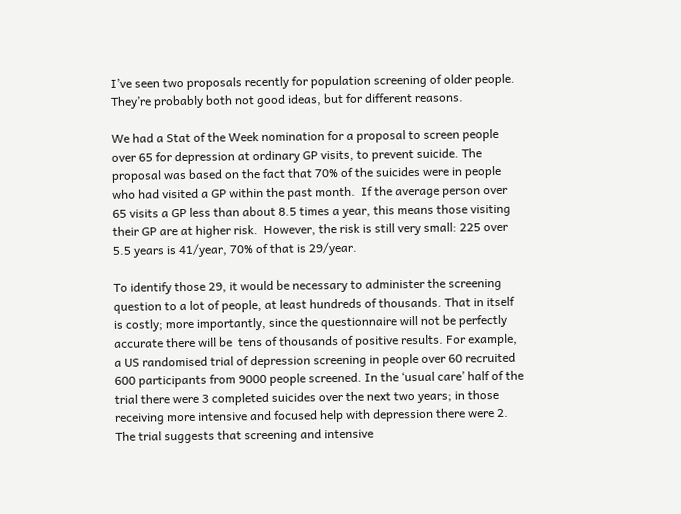I’ve seen two proposals recently for population screening of older people. They’re probably both not good ideas, but for different reasons.

We had a Stat of the Week nomination for a proposal to screen people over 65 for depression at ordinary GP visits, to prevent suicide. The proposal was based on the fact that 70% of the suicides were in people who had visited a GP within the past month.  If the average person over 65 visits a GP less than about 8.5 times a year, this means those visiting their GP are at higher risk.  However, the risk is still very small: 225 over 5.5 years is 41/year, 70% of that is 29/year.

To identify those 29, it would be necessary to administer the screening question to a lot of people, at least hundreds of thousands. That in itself is costly; more importantly, since the questionnaire will not be perfectly accurate there will be  tens of thousands of positive results. For example, a US randomised trial of depression screening in people over 60 recruited 600 participants from 9000 people screened. In the ‘usual care’ half of the trial there were 3 completed suicides over the next two years; in those receiving more intensive and focused help with depression there were 2. The trial suggests that screening and intensive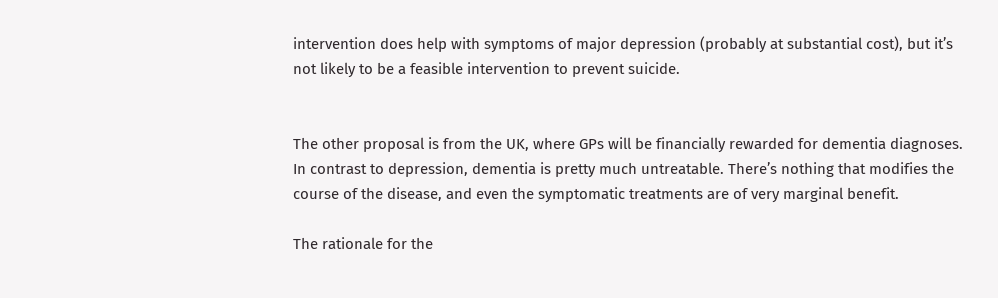intervention does help with symptoms of major depression (probably at substantial cost), but it’s not likely to be a feasible intervention to prevent suicide.


The other proposal is from the UK, where GPs will be financially rewarded for dementia diagnoses. In contrast to depression, dementia is pretty much untreatable. There’s nothing that modifies the course of the disease, and even the symptomatic treatments are of very marginal benefit.

The rationale for the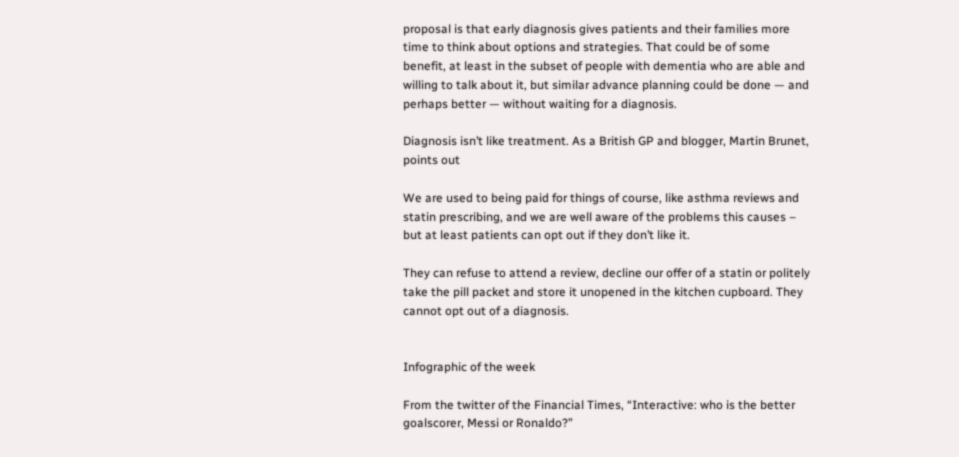proposal is that early diagnosis gives patients and their families more time to think about options and strategies. That could be of some benefit, at least in the subset of people with dementia who are able and willing to talk about it, but similar advance planning could be done — and perhaps better — without waiting for a diagnosis.

Diagnosis isn’t like treatment. As a British GP and blogger, Martin Brunet, points out

We are used to being paid for things of course, like asthma reviews and statin prescribing, and we are well aware of the problems this causes – but at least patients can opt out if they don’t like it.

They can refuse to attend a review, decline our offer of a statin or politely take the pill packet and store it unopened in the kitchen cupboard. They cannot opt out of a diagnosis.


Infographic of the week

From the twitter of the Financial Times, “Interactive: who is the better goalscorer, Messi or Ronaldo?”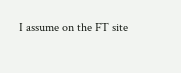I assume on the FT site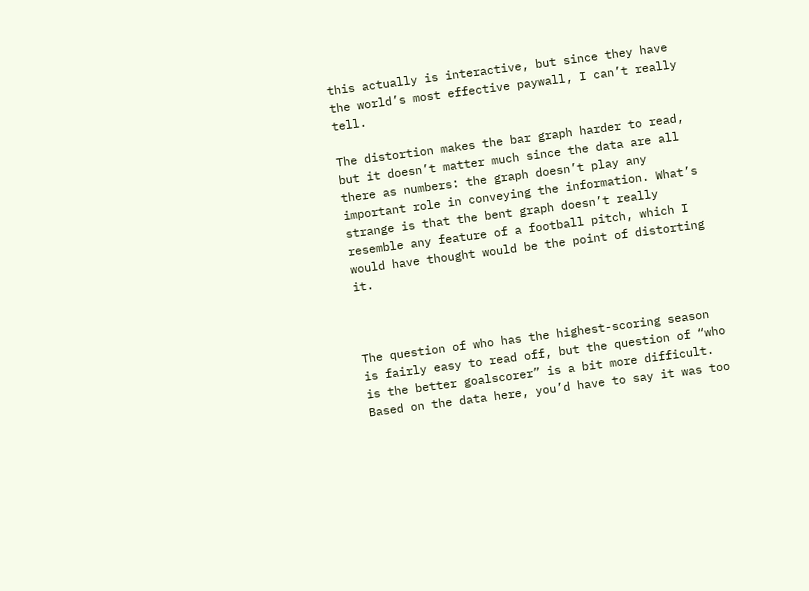this actually is interactive, but since they have the world’s most effective paywall, I can’t really tell.

The distortion makes the bar graph harder to read, but it doesn’t matter much since the data are all there as numbers: the graph doesn’t play any important role in conveying the information. What’s strange is that the bent graph doesn’t really resemble any feature of a football pitch, which I  would have thought would be the point of distorting it.



The question of who has the highest-scoring season is fairly easy to read off, but the question of “who is the better goalscorer” is a bit more difficult. Based on the data here, you’d have to say it was too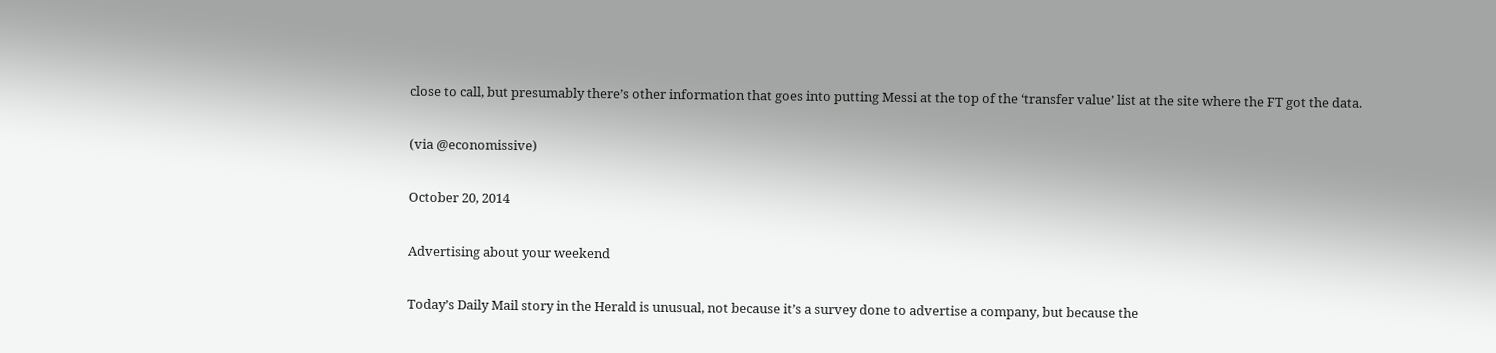close to call, but presumably there’s other information that goes into putting Messi at the top of the ‘transfer value’ list at the site where the FT got the data.

(via @economissive)

October 20, 2014

Advertising about your weekend

Today’s Daily Mail story in the Herald is unusual, not because it’s a survey done to advertise a company, but because the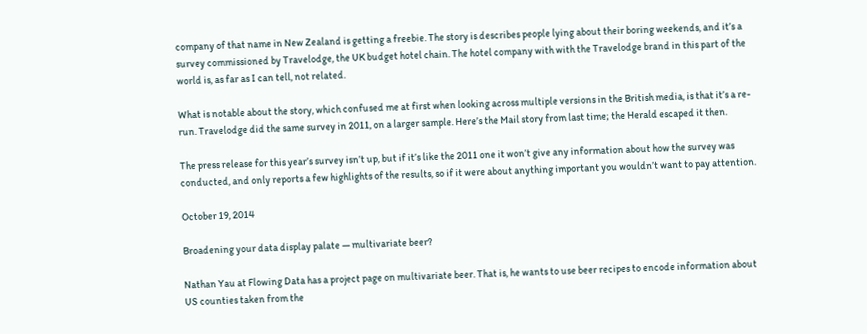company of that name in New Zealand is getting a freebie. The story is describes people lying about their boring weekends, and it’s a survey commissioned by Travelodge, the UK budget hotel chain. The hotel company with with the Travelodge brand in this part of the world is, as far as I can tell, not related.

What is notable about the story, which confused me at first when looking across multiple versions in the British media, is that it’s a re-run. Travelodge did the same survey in 2011, on a larger sample. Here’s the Mail story from last time; the Herald escaped it then.

The press release for this year’s survey isn’t up, but if it’s like the 2011 one it won’t give any information about how the survey was conducted, and only reports a few highlights of the results, so if it were about anything important you wouldn’t want to pay attention.

October 19, 2014

Broadening your data display palate — multivariate beer?

Nathan Yau at Flowing Data has a project page on multivariate beer. That is, he wants to use beer recipes to encode information about US counties taken from the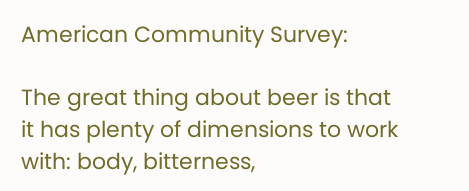American Community Survey:

The great thing about beer is that it has plenty of dimensions to work with: body, bitterness,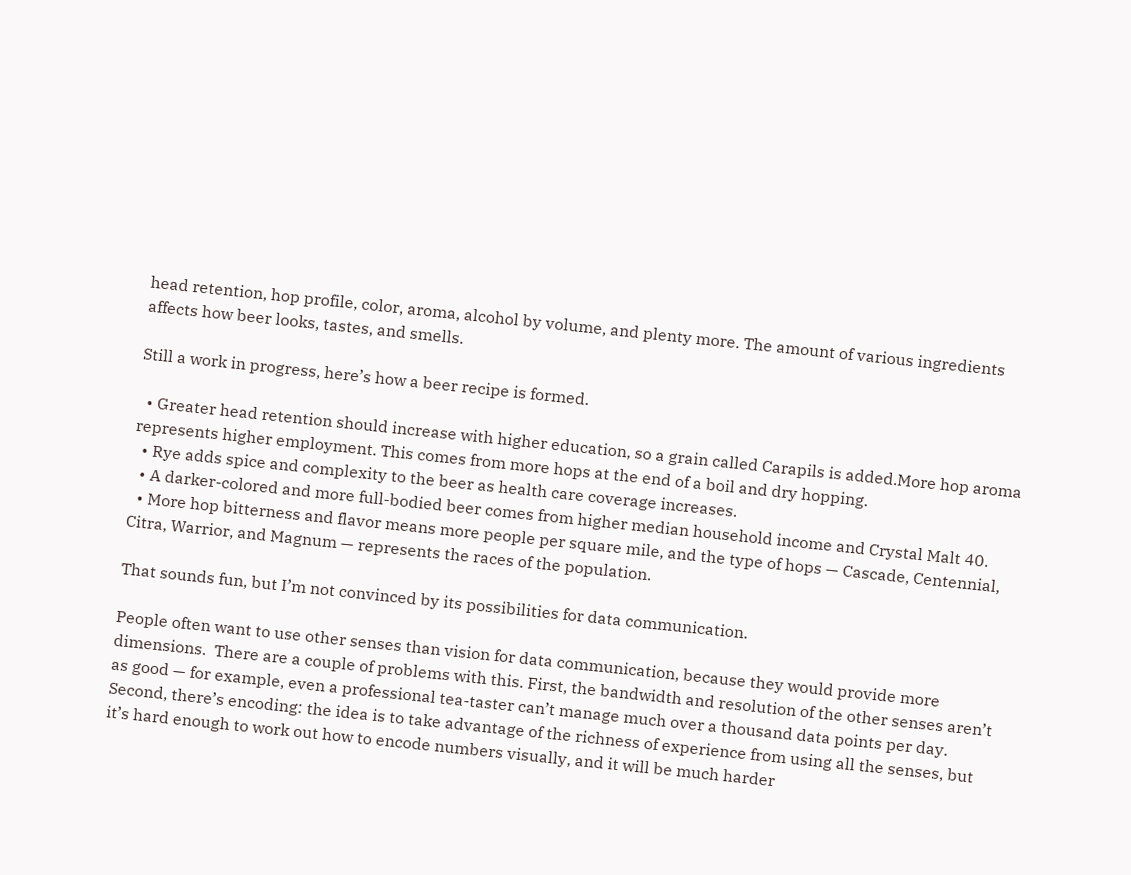head retention, hop profile, color, aroma, alcohol by volume, and plenty more. The amount of various ingredients affects how beer looks, tastes, and smells.

Still a work in progress, here’s how a beer recipe is formed.

  • Greater head retention should increase with higher education, so a grain called Carapils is added.More hop aroma represents higher employment. This comes from more hops at the end of a boil and dry hopping.
  • Rye adds spice and complexity to the beer as health care coverage increases.
  • A darker-colored and more full-bodied beer comes from higher median household income and Crystal Malt 40.
  • More hop bitterness and flavor means more people per square mile, and the type of hops — Cascade, Centennial, Citra, Warrior, and Magnum — represents the races of the population.

That sounds fun, but I’m not convinced by its possibilities for data communication.

People often want to use other senses than vision for data communication, because they would provide more dimensions.  There are a couple of problems with this. First, the bandwidth and resolution of the other senses aren’t as good — for example, even a professional tea-taster can’t manage much over a thousand data points per day. Second, there’s encoding: the idea is to take advantage of the richness of experience from using all the senses, but it’s hard enough to work out how to encode numbers visually, and it will be much harder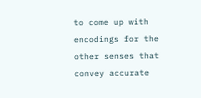to come up with encodings for the other senses that convey accurate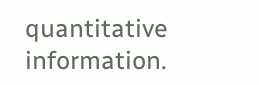quantitative information.